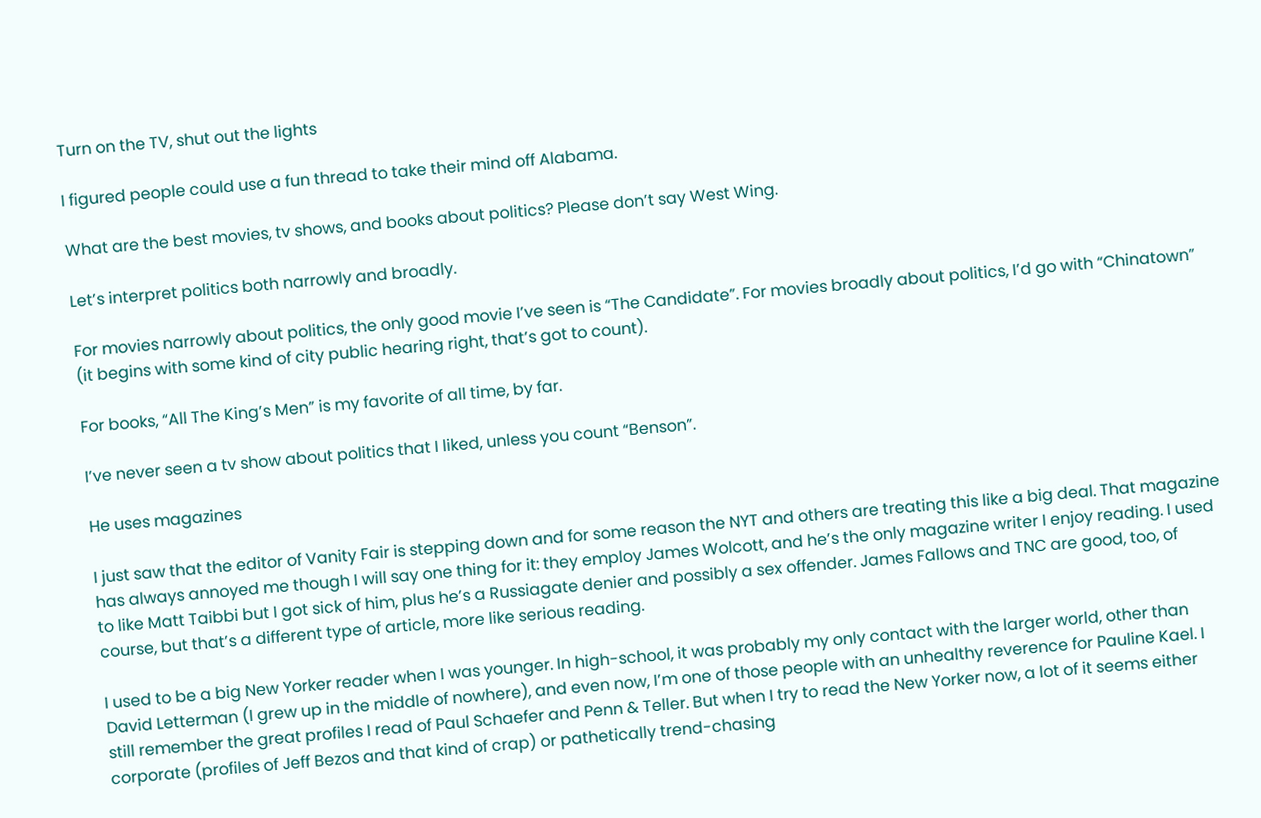Turn on the TV, shut out the lights

I figured people could use a fun thread to take their mind off Alabama.

What are the best movies, tv shows, and books about politics? Please don’t say West Wing.

Let’s interpret politics both narrowly and broadly.

For movies narrowly about politics, the only good movie I’ve seen is “The Candidate”. For movies broadly about politics, I’d go with “Chinatown” (it begins with some kind of city public hearing right, that’s got to count).

For books, “All The King’s Men” is my favorite of all time, by far.

I’ve never seen a tv show about politics that I liked, unless you count “Benson”.

He uses magazines

I just saw that the editor of Vanity Fair is stepping down and for some reason the NYT and others are treating this like a big deal. That magazine has always annoyed me though I will say one thing for it: they employ James Wolcott, and he’s the only magazine writer I enjoy reading. I used to like Matt Taibbi but I got sick of him, plus he’s a Russiagate denier and possibly a sex offender. James Fallows and TNC are good, too, of course, but that’s a different type of article, more like serious reading.

I used to be a big New Yorker reader when I was younger. In high-school, it was probably my only contact with the larger world, other than David Letterman (I grew up in the middle of nowhere), and even now, I’m one of those people with an unhealthy reverence for Pauline Kael. I still remember the great profiles I read of Paul Schaefer and Penn & Teller. But when I try to read the New Yorker now, a lot of it seems either corporate (profiles of Jeff Bezos and that kind of crap) or pathetically trend-chasing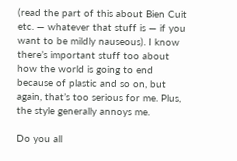(read the part of this about Bien Cuit etc. — whatever that stuff is — if you want to be mildly nauseous). I know there’s important stuff too about how the world is going to end because of plastic and so on, but again, that’s too serious for me. Plus, the style generally annoys me.

Do you all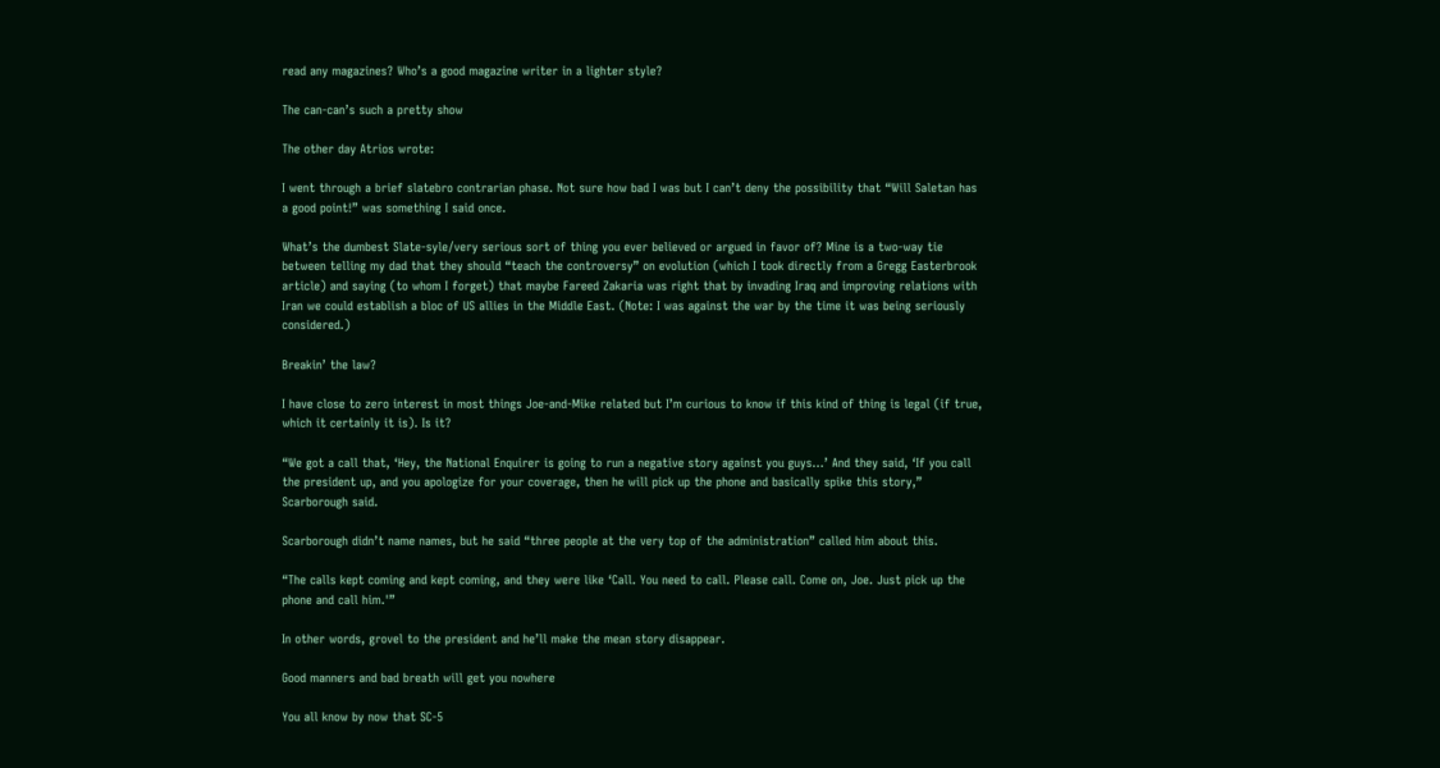read any magazines? Who’s a good magazine writer in a lighter style?

The can-can’s such a pretty show

The other day Atrios wrote:

I went through a brief slatebro contrarian phase. Not sure how bad I was but I can’t deny the possibility that “Will Saletan has a good point!” was something I said once.

What’s the dumbest Slate-syle/very serious sort of thing you ever believed or argued in favor of? Mine is a two-way tie between telling my dad that they should “teach the controversy” on evolution (which I took directly from a Gregg Easterbrook article) and saying (to whom I forget) that maybe Fareed Zakaria was right that by invading Iraq and improving relations with Iran we could establish a bloc of US allies in the Middle East. (Note: I was against the war by the time it was being seriously considered.)

Breakin’ the law?

I have close to zero interest in most things Joe-and-Mike related but I’m curious to know if this kind of thing is legal (if true, which it certainly it is). Is it?

“We got a call that, ‘Hey, the National Enquirer is going to run a negative story against you guys…’ And they said, ‘If you call the president up, and you apologize for your coverage, then he will pick up the phone and basically spike this story,” Scarborough said.

Scarborough didn’t name names, but he said “three people at the very top of the administration” called him about this.

“The calls kept coming and kept coming, and they were like ‘Call. You need to call. Please call. Come on, Joe. Just pick up the phone and call him.'”

In other words, grovel to the president and he’ll make the mean story disappear.

Good manners and bad breath will get you nowhere

You all know by now that SC-5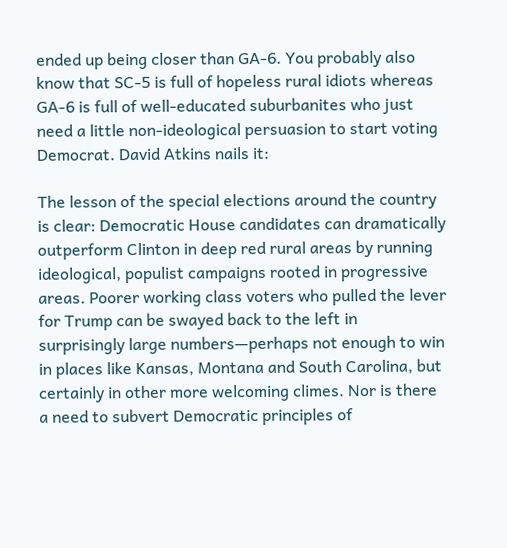ended up being closer than GA-6. You probably also know that SC-5 is full of hopeless rural idiots whereas GA-6 is full of well-educated suburbanites who just need a little non-ideological persuasion to start voting Democrat. David Atkins nails it:

The lesson of the special elections around the country is clear: Democratic House candidates can dramatically outperform Clinton in deep red rural areas by running ideological, populist campaigns rooted in progressive areas. Poorer working class voters who pulled the lever for Trump can be swayed back to the left in surprisingly large numbers—perhaps not enough to win in places like Kansas, Montana and South Carolina, but certainly in other more welcoming climes. Nor is there a need to subvert Democratic principles of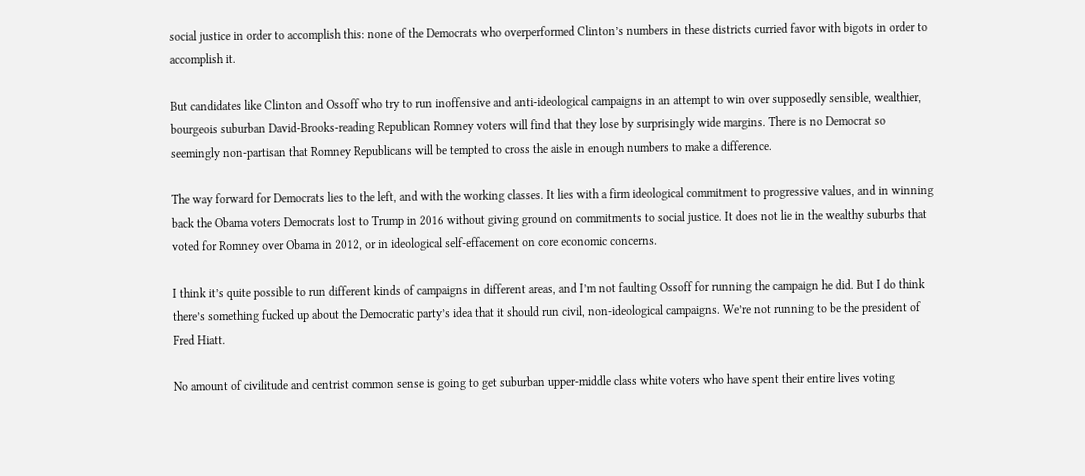social justice in order to accomplish this: none of the Democrats who overperformed Clinton’s numbers in these districts curried favor with bigots in order to accomplish it.

But candidates like Clinton and Ossoff who try to run inoffensive and anti-ideological campaigns in an attempt to win over supposedly sensible, wealthier, bourgeois suburban David-Brooks-reading Republican Romney voters will find that they lose by surprisingly wide margins. There is no Democrat so seemingly non-partisan that Romney Republicans will be tempted to cross the aisle in enough numbers to make a difference.

The way forward for Democrats lies to the left, and with the working classes. It lies with a firm ideological commitment to progressive values, and in winning back the Obama voters Democrats lost to Trump in 2016 without giving ground on commitments to social justice. It does not lie in the wealthy suburbs that voted for Romney over Obama in 2012, or in ideological self-effacement on core economic concerns.

I think it’s quite possible to run different kinds of campaigns in different areas, and I’m not faulting Ossoff for running the campaign he did. But I do think there’s something fucked up about the Democratic party’s idea that it should run civil, non-ideological campaigns. We’re not running to be the president of Fred Hiatt.

No amount of civilitude and centrist common sense is going to get suburban upper-middle class white voters who have spent their entire lives voting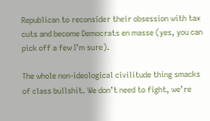Republican to reconsider their obsession with tax cuts and become Democrats en masse (yes, you can pick off a few I’m sure).

The whole non-ideological civilitude thing smacks of class bullshit. We don’t need to fight, we’re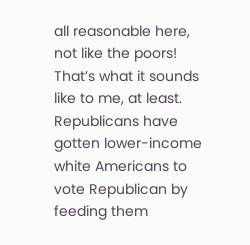all reasonable here, not like the poors! That’s what it sounds like to me, at least. Republicans have gotten lower-income white Americans to vote Republican by feeding them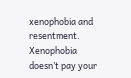xenophobia and resentment. Xenophobia doesn’t pay your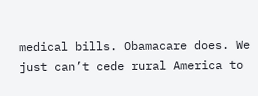medical bills. Obamacare does. We just can’t cede rural America to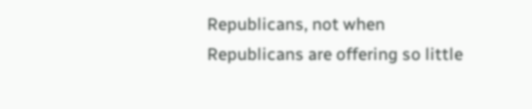Republicans, not when Republicans are offering so little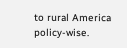to rural America policy-wise.